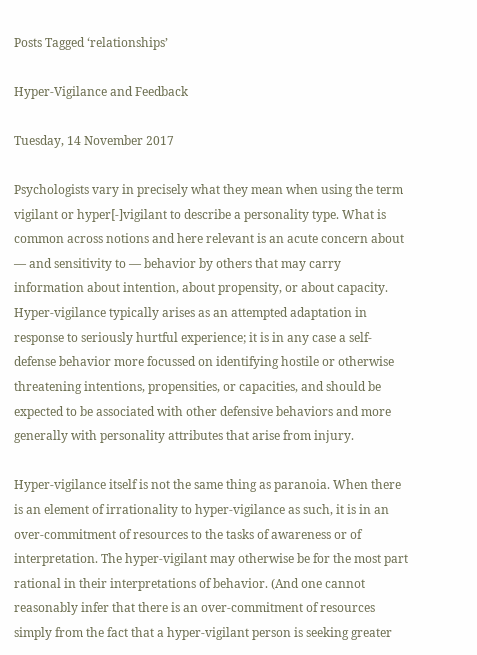Posts Tagged ‘relationships’

Hyper-Vigilance and Feedback

Tuesday, 14 November 2017

Psychologists vary in precisely what they mean when using the term vigilant or hyper[-]vigilant to describe a personality type. What is common across notions and here relevant is an acute concern about — and sensitivity to — behavior by others that may carry information about intention, about propensity, or about capacity. Hyper-vigilance typically arises as an attempted adaptation in response to seriously hurtful experience; it is in any case a self-defense behavior more focussed on identifying hostile or otherwise threatening intentions, propensities, or capacities, and should be expected to be associated with other defensive behaviors and more generally with personality attributes that arise from injury.

Hyper-vigilance itself is not the same thing as paranoia. When there is an element of irrationality to hyper-vigilance as such, it is in an over-commitment of resources to the tasks of awareness or of interpretation. The hyper-vigilant may otherwise be for the most part rational in their interpretations of behavior. (And one cannot reasonably infer that there is an over-commitment of resources simply from the fact that a hyper-vigilant person is seeking greater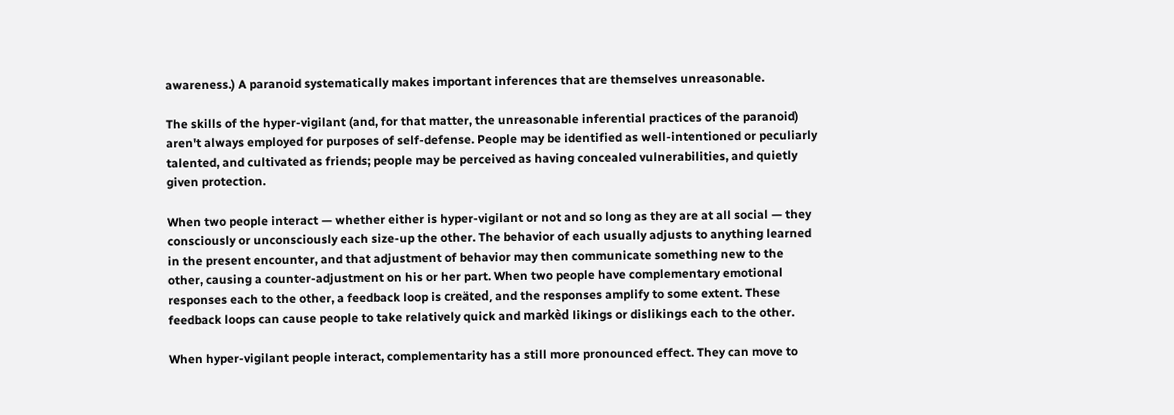awareness.) A paranoid systematically makes important inferences that are themselves unreasonable.

The skills of the hyper-vigilant (and, for that matter, the unreasonable inferential practices of the paranoid) aren't always employed for purposes of self-defense. People may be identified as well-intentioned or peculiarly talented, and cultivated as friends; people may be perceived as having concealed vulnerabilities, and quietly given protection.

When two people interact — whether either is hyper-vigilant or not and so long as they are at all social — they consciously or unconsciously each size-up the other. The behavior of each usually adjusts to anything learned in the present encounter, and that adjustment of behavior may then communicate something new to the other, causing a counter-adjustment on his or her part. When two people have complementary emotional responses each to the other, a feedback loop is creäted, and the responses amplify to some extent. These feedback loops can cause people to take relatively quick and markèd likings or dislikings each to the other.

When hyper-vigilant people interact, complementarity has a still more pronounced effect. They can move to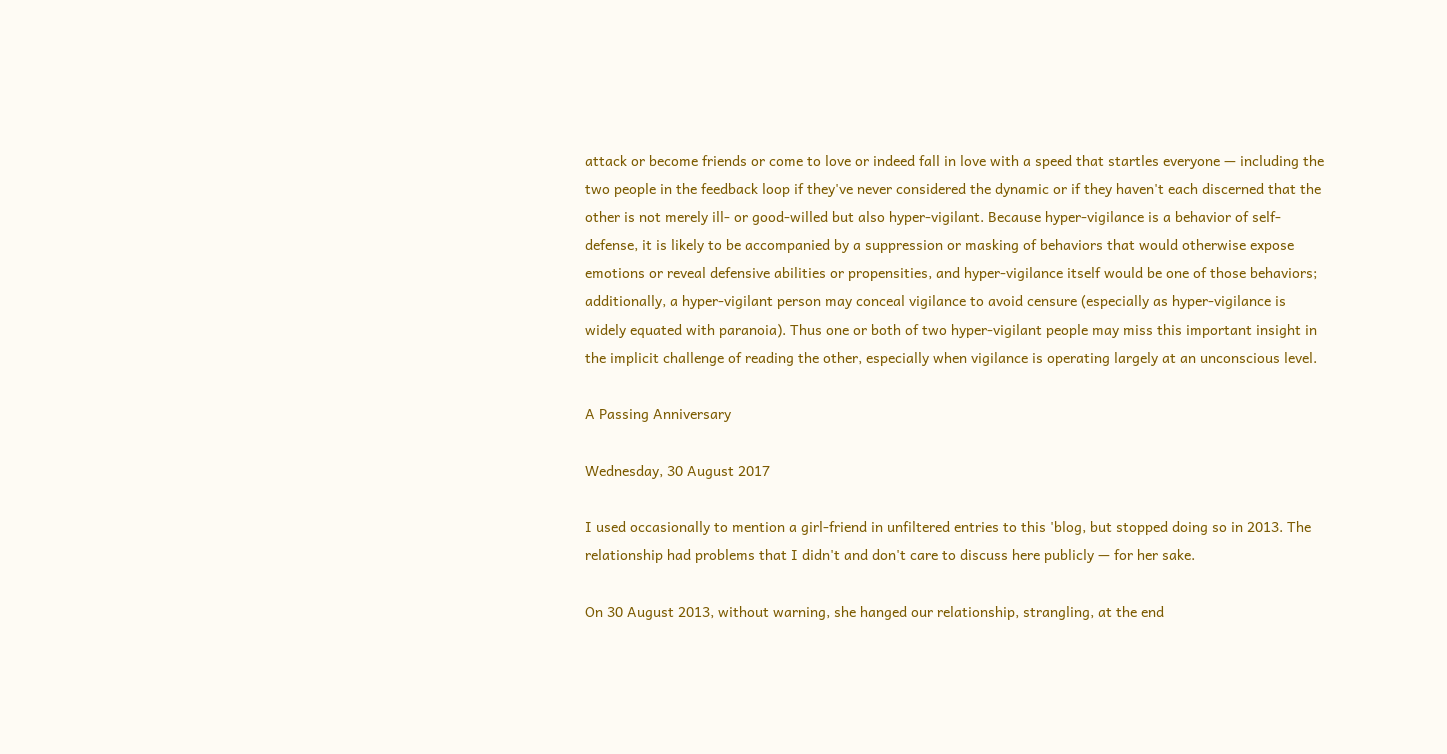attack or become friends or come to love or indeed fall in love with a speed that startles everyone — including the two people in the feedback loop if they've never considered the dynamic or if they haven't each discerned that the other is not merely ill- or good-willed but also hyper-vigilant. Because hyper-vigilance is a behavior of self-defense, it is likely to be accompanied by a suppression or masking of behaviors that would otherwise expose emotions or reveal defensive abilities or propensities, and hyper-vigilance itself would be one of those behaviors; additionally, a hyper-vigilant person may conceal vigilance to avoid censure (especially as hyper-vigilance is widely equated with paranoia). Thus one or both of two hyper-vigilant people may miss this important insight in the implicit challenge of reading the other, especially when vigilance is operating largely at an unconscious level.

A Passing Anniversary

Wednesday, 30 August 2017

I used occasionally to mention a girl-friend in unfiltered entries to this 'blog, but stopped doing so in 2013. The relationship had problems that I didn't and don't care to discuss here publicly — for her sake.

On 30 August 2013, without warning, she hanged our relationship, strangling, at the end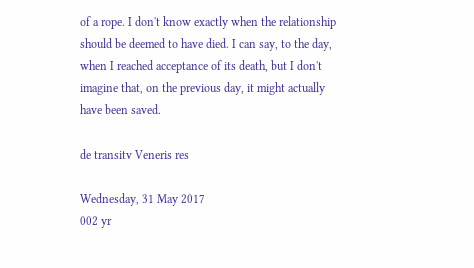of a rope. I don't know exactly when the relationship should be deemed to have died. I can say, to the day, when I reached acceptance of its death, but I don't imagine that, on the previous day, it might actually have been saved.

de transitv Veneris res

Wednesday, 31 May 2017
002 yr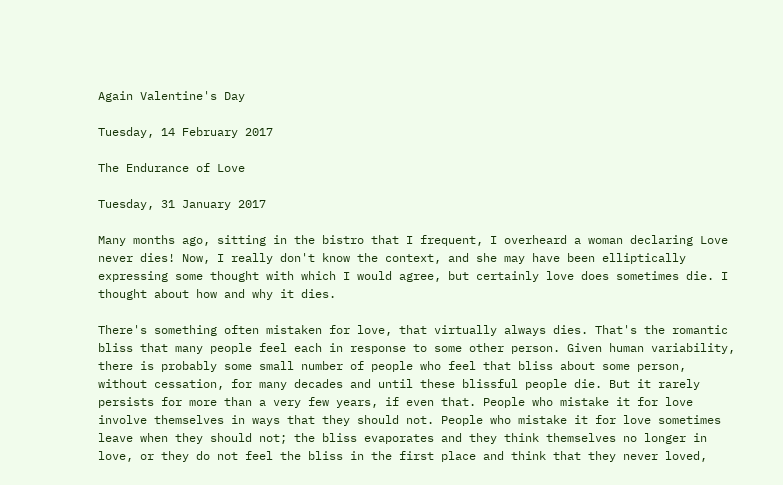Again Valentine's Day

Tuesday, 14 February 2017

The Endurance of Love

Tuesday, 31 January 2017

Many months ago, sitting in the bistro that I frequent, I overheard a woman declaring Love never dies! Now, I really don't know the context, and she may have been elliptically expressing some thought with which I would agree, but certainly love does sometimes die. I thought about how and why it dies.

There's something often mistaken for love, that virtually always dies. That's the romantic bliss that many people feel each in response to some other person. Given human variability, there is probably some small number of people who feel that bliss about some person, without cessation, for many decades and until these blissful people die. But it rarely persists for more than a very few years, if even that. People who mistake it for love involve themselves in ways that they should not. People who mistake it for love sometimes leave when they should not; the bliss evaporates and they think themselves no longer in love, or they do not feel the bliss in the first place and think that they never loved,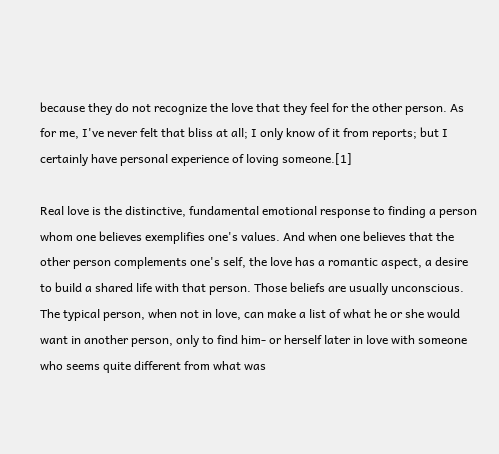because they do not recognize the love that they feel for the other person. As for me, I've never felt that bliss at all; I only know of it from reports; but I certainly have personal experience of loving someone.[1]

Real love is the distinctive, fundamental emotional response to finding a person whom one believes exemplifies one's values. And when one believes that the other person complements one's self, the love has a romantic aspect, a desire to build a shared life with that person. Those beliefs are usually unconscious. The typical person, when not in love, can make a list of what he or she would want in another person, only to find him- or herself later in love with someone who seems quite different from what was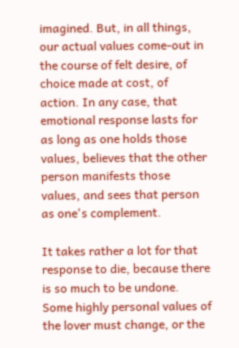imagined. But, in all things, our actual values come-out in the course of felt desire, of choice made at cost, of action. In any case, that emotional response lasts for as long as one holds those values, believes that the other person manifests those values, and sees that person as one's complement.

It takes rather a lot for that response to die, because there is so much to be undone. Some highly personal values of the lover must change, or the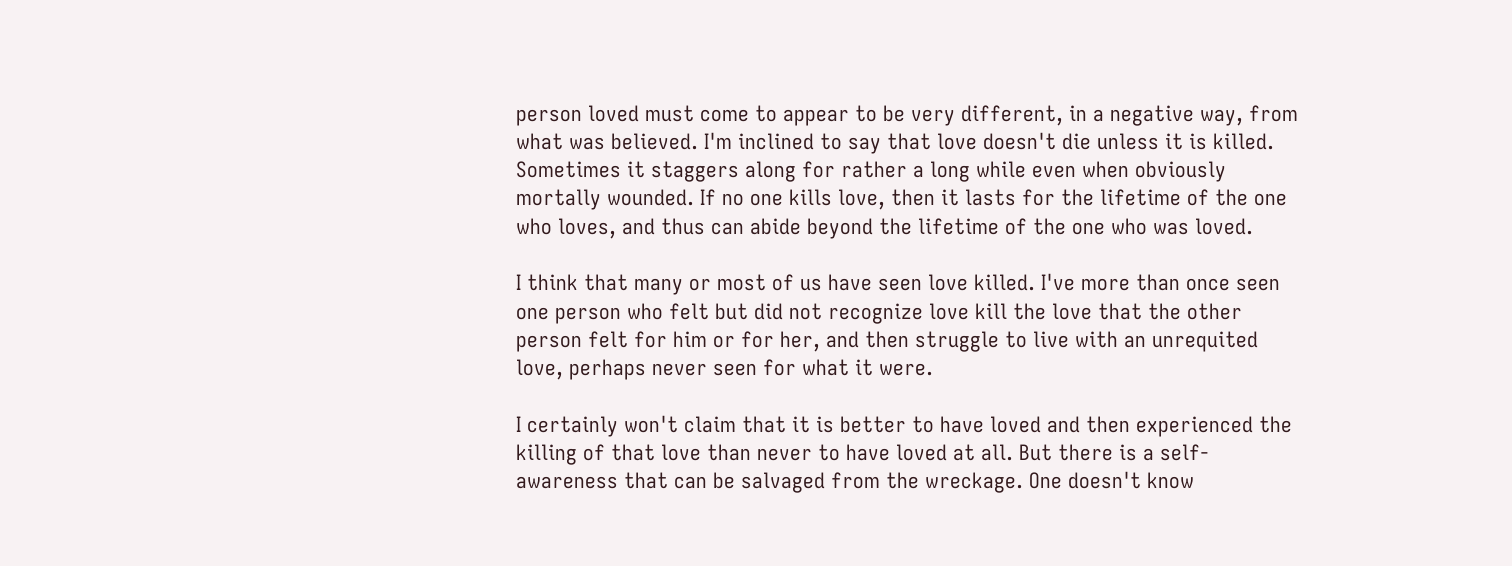person loved must come to appear to be very different, in a negative way, from what was believed. I'm inclined to say that love doesn't die unless it is killed. Sometimes it staggers along for rather a long while even when obviously mortally wounded. If no one kills love, then it lasts for the lifetime of the one who loves, and thus can abide beyond the lifetime of the one who was loved.

I think that many or most of us have seen love killed. I've more than once seen one person who felt but did not recognize love kill the love that the other person felt for him or for her, and then struggle to live with an unrequited love, perhaps never seen for what it were.

I certainly won't claim that it is better to have loved and then experienced the killing of that love than never to have loved at all. But there is a self-awareness that can be salvaged from the wreckage. One doesn't know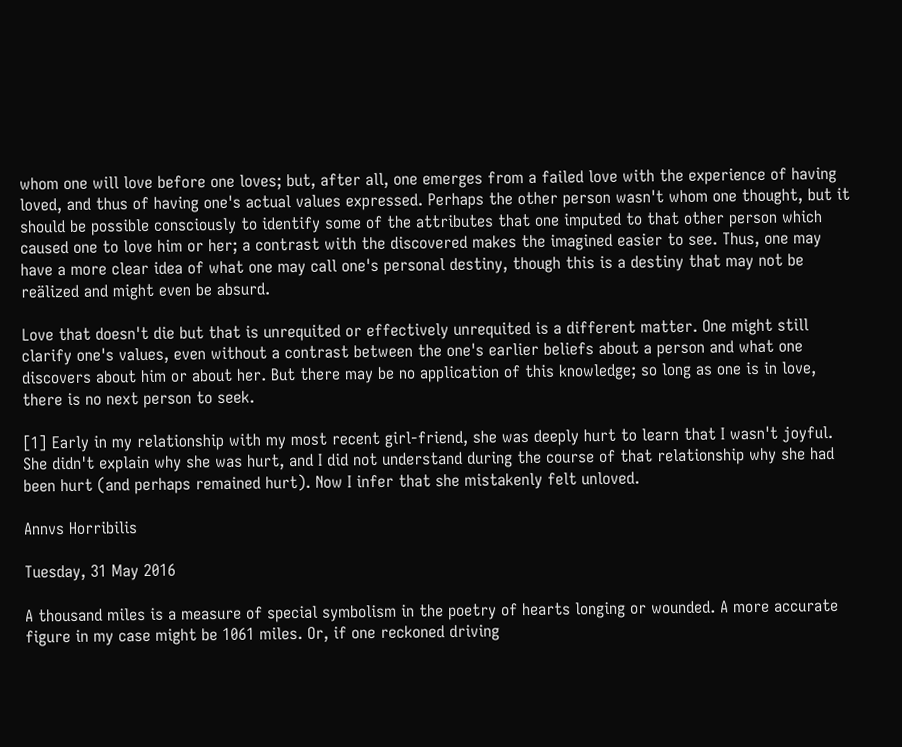whom one will love before one loves; but, after all, one emerges from a failed love with the experience of having loved, and thus of having one's actual values expressed. Perhaps the other person wasn't whom one thought, but it should be possible consciously to identify some of the attributes that one imputed to that other person which caused one to love him or her; a contrast with the discovered makes the imagined easier to see. Thus, one may have a more clear idea of what one may call one's personal destiny, though this is a destiny that may not be reälized and might even be absurd.

Love that doesn't die but that is unrequited or effectively unrequited is a different matter. One might still clarify one's values, even without a contrast between the one's earlier beliefs about a person and what one discovers about him or about her. But there may be no application of this knowledge; so long as one is in love, there is no next person to seek.

[1] Early in my relationship with my most recent girl-friend, she was deeply hurt to learn that I wasn't joyful. She didn't explain why she was hurt, and I did not understand during the course of that relationship why she had been hurt (and perhaps remained hurt). Now I infer that she mistakenly felt unloved.

Annvs Horribilis

Tuesday, 31 May 2016

A thousand miles is a measure of special symbolism in the poetry of hearts longing or wounded. A more accurate figure in my case might be 1061 miles. Or, if one reckoned driving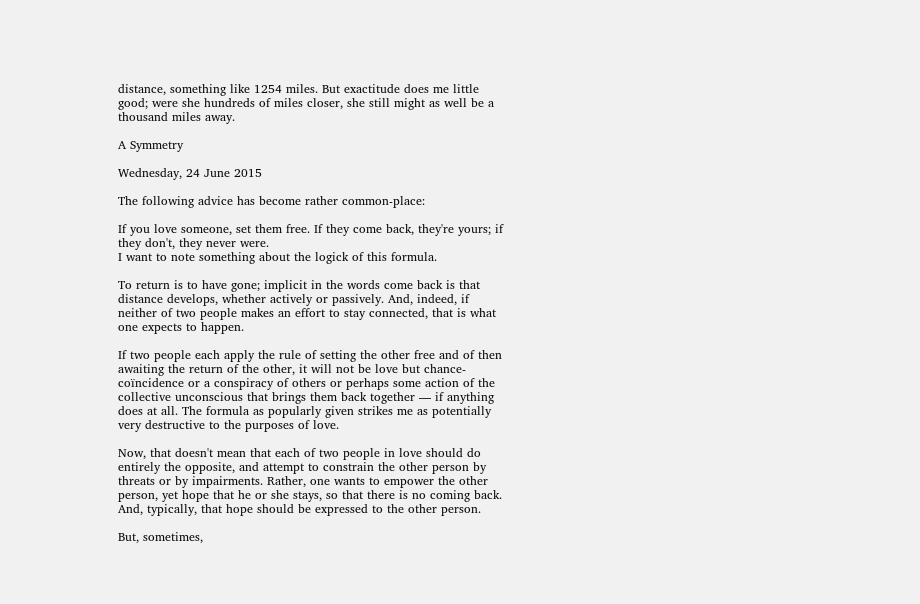distance, something like 1254 miles. But exactitude does me little good; were she hundreds of miles closer, she still might as well be a thousand miles away.

A Symmetry

Wednesday, 24 June 2015

The following advice has become rather common-place:

If you love someone, set them free. If they come back, they're yours; if they don't, they never were.
I want to note something about the logick of this formula.

To return is to have gone; implicit in the words come back is that distance develops, whether actively or passively. And, indeed, if neither of two people makes an effort to stay connected, that is what one expects to happen.

If two people each apply the rule of setting the other free and of then awaiting the return of the other, it will not be love but chance-coïncidence or a conspiracy of others or perhaps some action of the collective unconscious that brings them back together — if anything does at all. The formula as popularly given strikes me as potentially very destructive to the purposes of love.

Now, that doesn't mean that each of two people in love should do entirely the opposite, and attempt to constrain the other person by threats or by impairments. Rather, one wants to empower the other person, yet hope that he or she stays, so that there is no coming back. And, typically, that hope should be expressed to the other person.

But, sometimes,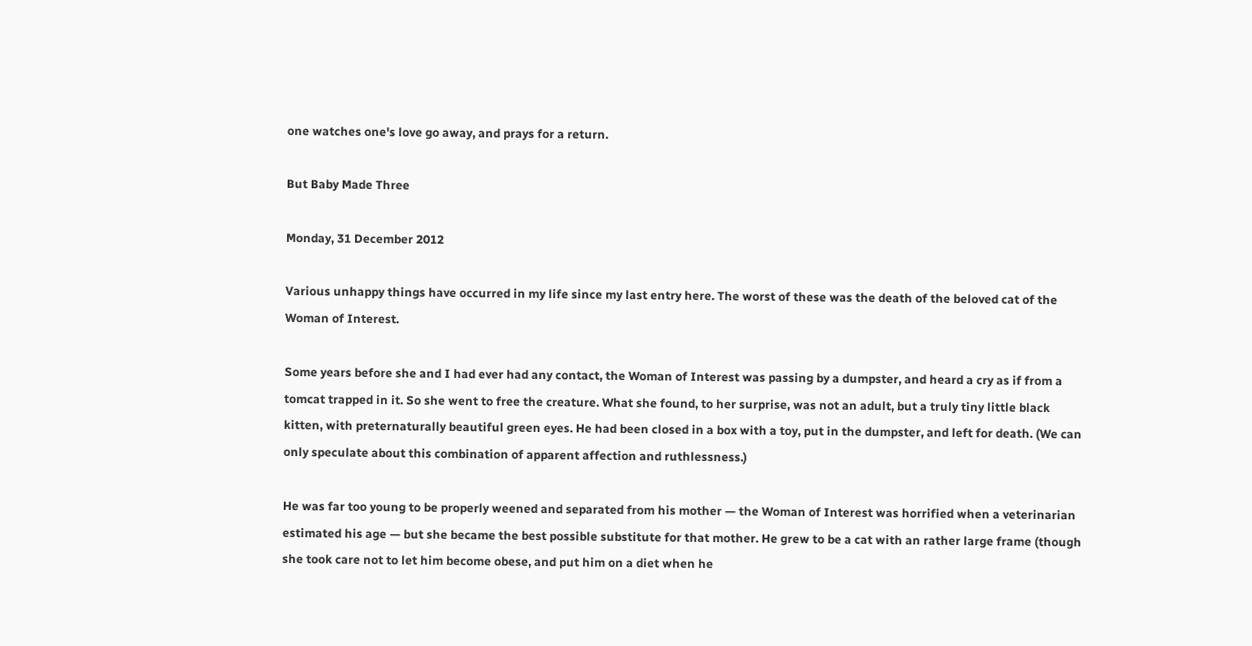one watches one's love go away, and prays for a return.

But Baby Made Three

Monday, 31 December 2012

Various unhappy things have occurred in my life since my last entry here. The worst of these was the death of the beloved cat of the Woman of Interest.

Some years before she and I had ever had any contact, the Woman of Interest was passing by a dumpster, and heard a cry as if from a tomcat trapped in it. So she went to free the creature. What she found, to her surprise, was not an adult, but a truly tiny little black kitten, with preternaturally beautiful green eyes. He had been closed in a box with a toy, put in the dumpster, and left for death. (We can only speculate about this combination of apparent affection and ruthlessness.)

He was far too young to be properly weened and separated from his mother — the Woman of Interest was horrified when a veterinarian estimated his age — but she became the best possible substitute for that mother. He grew to be a cat with an rather large frame (though she took care not to let him become obese, and put him on a diet when he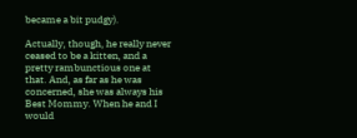became a bit pudgy).

Actually, though, he really never ceased to be a kitten, and a pretty rambunctious one at that. And, as far as he was concerned, she was always his Best Mommy. When he and I would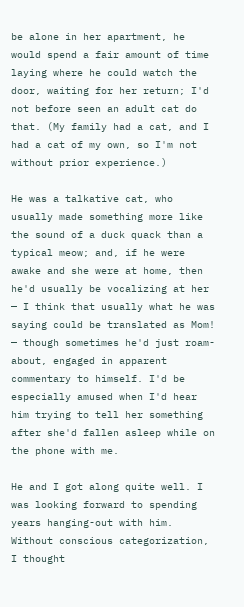be alone in her apartment, he would spend a fair amount of time laying where he could watch the door, waiting for her return; I'd not before seen an adult cat do that. (My family had a cat, and I had a cat of my own, so I'm not without prior experience.)

He was a talkative cat, who usually made something more like the sound of a duck quack than a typical meow; and, if he were awake and she were at home, then he'd usually be vocalizing at her — I think that usually what he was saying could be translated as Mom! — though sometimes he'd just roam-about, engaged in apparent commentary to himself. I'd be especially amused when I'd hear him trying to tell her something after she'd fallen asleep while on the phone with me.

He and I got along quite well. I was looking forward to spending years hanging-out with him. Without conscious categorization, I thought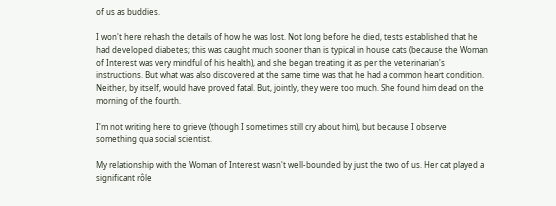of us as buddies.

I won't here rehash the details of how he was lost. Not long before he died, tests established that he had developed diabetes; this was caught much sooner than is typical in house cats (because the Woman of Interest was very mindful of his health), and she began treating it as per the veterinarian's instructions. But what was also discovered at the same time was that he had a common heart condition. Neither, by itself, would have proved fatal. But, jointly, they were too much. She found him dead on the morning of the fourth.

I'm not writing here to grieve (though I sometimes still cry about him), but because I observe something qua social scientist.

My relationship with the Woman of Interest wasn't well-bounded by just the two of us. Her cat played a significant rôle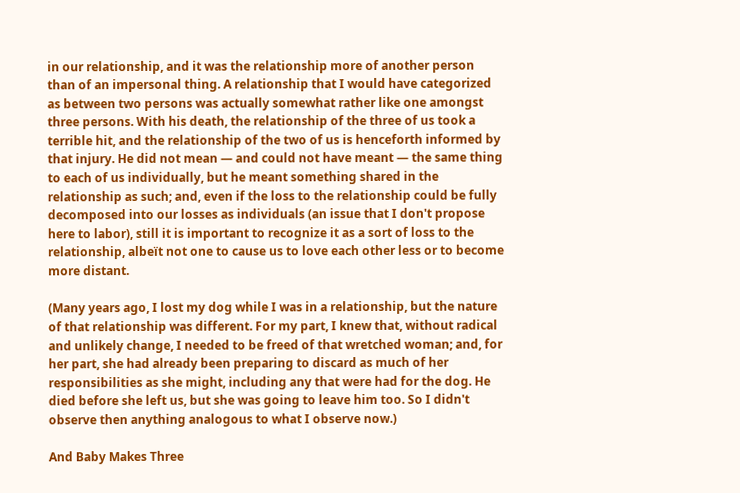in our relationship, and it was the relationship more of another person than of an impersonal thing. A relationship that I would have categorized as between two persons was actually somewhat rather like one amongst three persons. With his death, the relationship of the three of us took a terrible hit, and the relationship of the two of us is henceforth informed by that injury. He did not mean — and could not have meant — the same thing to each of us individually, but he meant something shared in the relationship as such; and, even if the loss to the relationship could be fully decomposed into our losses as individuals (an issue that I don't propose here to labor), still it is important to recognize it as a sort of loss to the relationship, albeït not one to cause us to love each other less or to become more distant.

(Many years ago, I lost my dog while I was in a relationship, but the nature of that relationship was different. For my part, I knew that, without radical and unlikely change, I needed to be freed of that wretched woman; and, for her part, she had already been preparing to discard as much of her responsibilities as she might, including any that were had for the dog. He died before she left us, but she was going to leave him too. So I didn't observe then anything analogous to what I observe now.)

And Baby Makes Three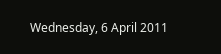Wednesday, 6 April 2011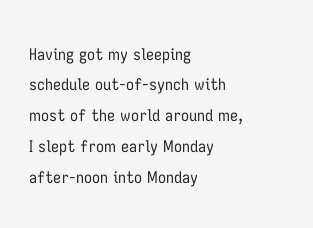Having got my sleeping schedule out-of-synch with most of the world around me, I slept from early Monday after-noon into Monday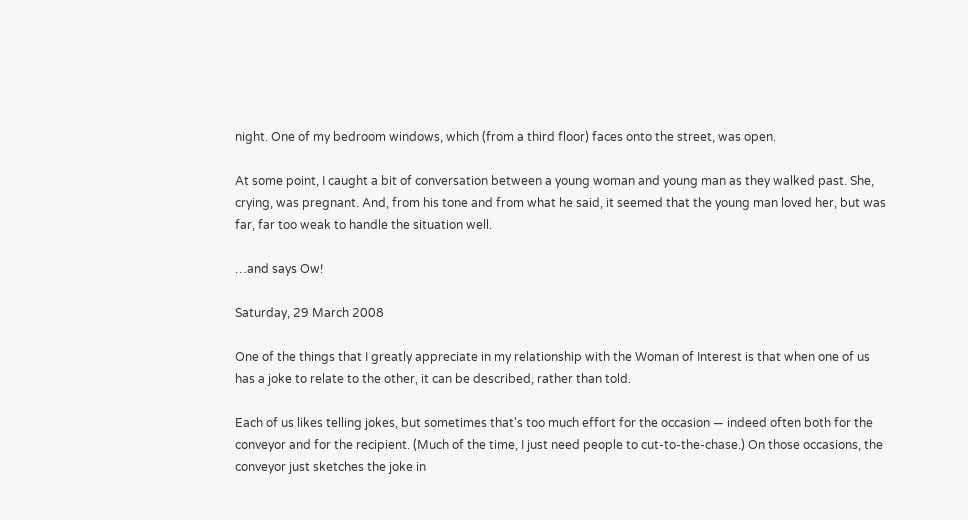night. One of my bedroom windows, which (from a third floor) faces onto the street, was open.

At some point, I caught a bit of conversation between a young woman and young man as they walked past. She, crying, was pregnant. And, from his tone and from what he said, it seemed that the young man loved her, but was far, far too weak to handle the situation well.

…and says Ow!

Saturday, 29 March 2008

One of the things that I greatly appreciate in my relationship with the Woman of Interest is that when one of us has a joke to relate to the other, it can be described, rather than told.

Each of us likes telling jokes, but sometimes that's too much effort for the occasion — indeed often both for the conveyor and for the recipient. (Much of the time, I just need people to cut-to-the-chase.) On those occasions, the conveyor just sketches the joke in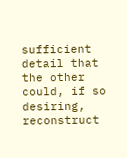sufficient detail that the other could, if so desiring, reconstruct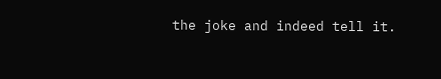the joke and indeed tell it.